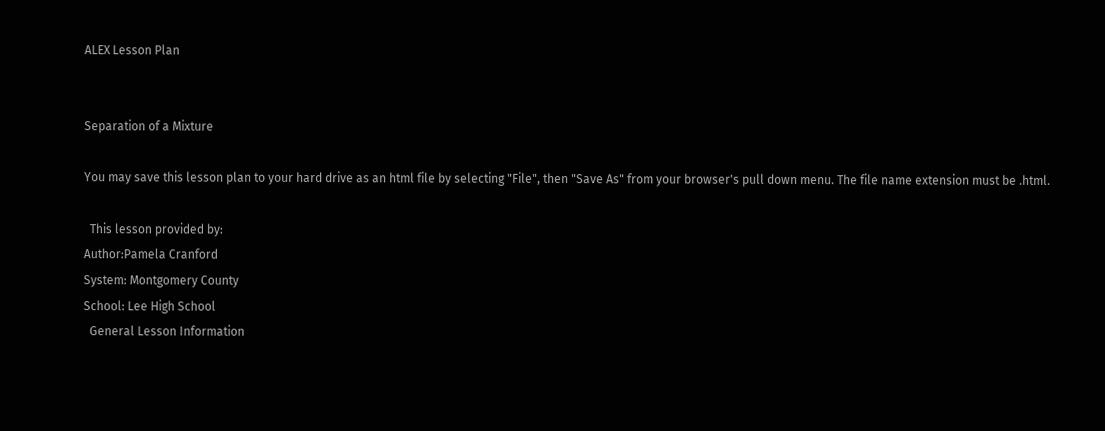ALEX Lesson Plan


Separation of a Mixture

You may save this lesson plan to your hard drive as an html file by selecting "File", then "Save As" from your browser's pull down menu. The file name extension must be .html.

  This lesson provided by:
Author:Pamela Cranford
System: Montgomery County
School: Lee High School
  General Lesson Information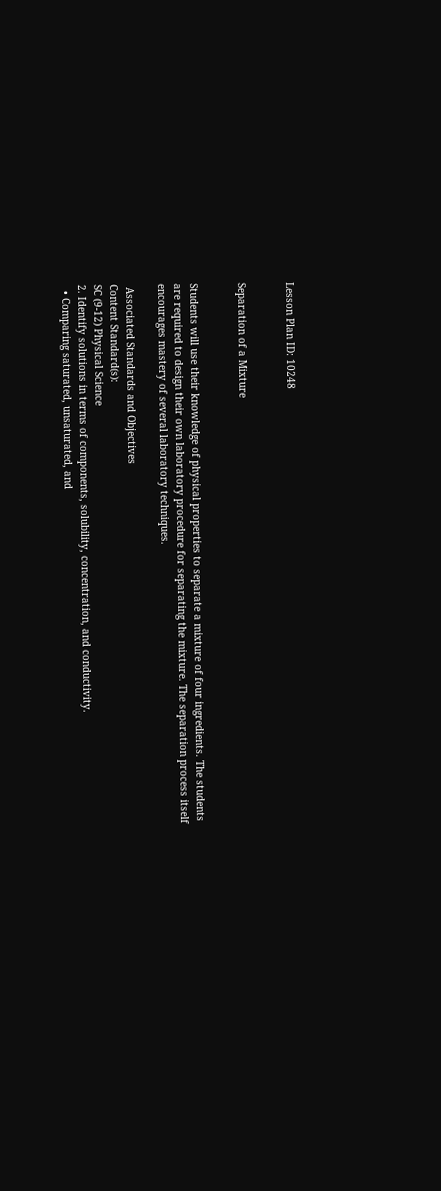Lesson Plan ID: 10248


Separation of a Mixture


Students will use their knowledge of physical properties to separate a mixture of four ingredients. The students are required to design their own laboratory procedure for separating the mixture. The separation process itself encourages mastery of several laboratory techniques.

 Associated Standards and Objectives
Content Standard(s):
SC (9-12) Physical Science
2. Identify solutions in terms of components, solubility, concentration, and conductivity.
  • Comparing saturated, unsaturated, and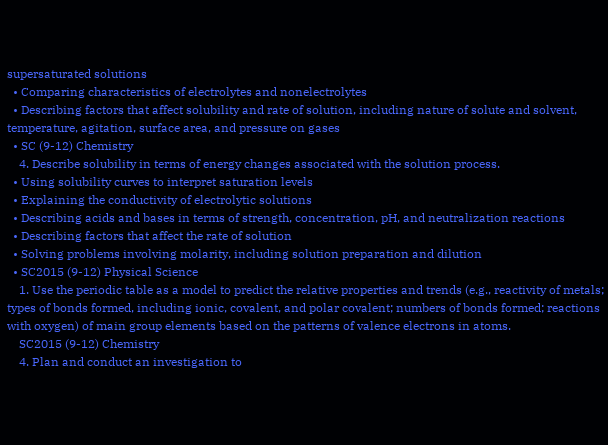supersaturated solutions
  • Comparing characteristics of electrolytes and nonelectrolytes
  • Describing factors that affect solubility and rate of solution, including nature of solute and solvent, temperature, agitation, surface area, and pressure on gases
  • SC (9-12) Chemistry
    4. Describe solubility in terms of energy changes associated with the solution process.
  • Using solubility curves to interpret saturation levels
  • Explaining the conductivity of electrolytic solutions
  • Describing acids and bases in terms of strength, concentration, pH, and neutralization reactions
  • Describing factors that affect the rate of solution
  • Solving problems involving molarity, including solution preparation and dilution
  • SC2015 (9-12) Physical Science
    1. Use the periodic table as a model to predict the relative properties and trends (e.g., reactivity of metals; types of bonds formed, including ionic, covalent, and polar covalent; numbers of bonds formed; reactions with oxygen) of main group elements based on the patterns of valence electrons in atoms.
    SC2015 (9-12) Chemistry
    4. Plan and conduct an investigation to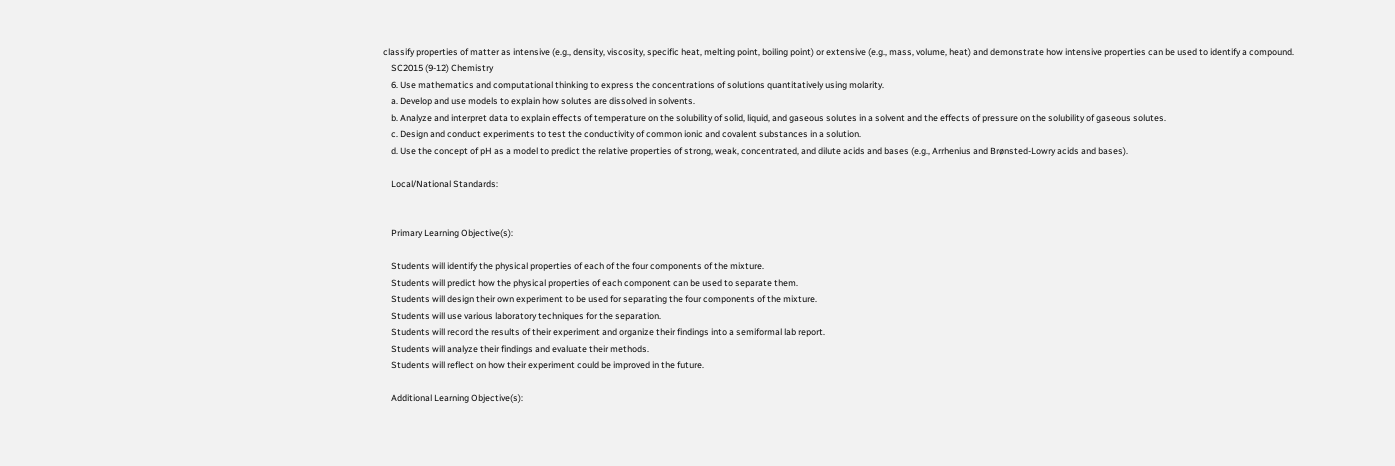classify properties of matter as intensive (e.g., density, viscosity, specific heat, melting point, boiling point) or extensive (e.g., mass, volume, heat) and demonstrate how intensive properties can be used to identify a compound.
    SC2015 (9-12) Chemistry
    6. Use mathematics and computational thinking to express the concentrations of solutions quantitatively using molarity.
    a. Develop and use models to explain how solutes are dissolved in solvents.
    b. Analyze and interpret data to explain effects of temperature on the solubility of solid, liquid, and gaseous solutes in a solvent and the effects of pressure on the solubility of gaseous solutes.
    c. Design and conduct experiments to test the conductivity of common ionic and covalent substances in a solution.
    d. Use the concept of pH as a model to predict the relative properties of strong, weak, concentrated, and dilute acids and bases (e.g., Arrhenius and Brønsted-Lowry acids and bases).

    Local/National Standards:


    Primary Learning Objective(s):

    Students will identify the physical properties of each of the four components of the mixture.
    Students will predict how the physical properties of each component can be used to separate them.
    Students will design their own experiment to be used for separating the four components of the mixture.
    Students will use various laboratory techniques for the separation.
    Students will record the results of their experiment and organize their findings into a semiformal lab report.
    Students will analyze their findings and evaluate their methods.
    Students will reflect on how their experiment could be improved in the future.

    Additional Learning Objective(s):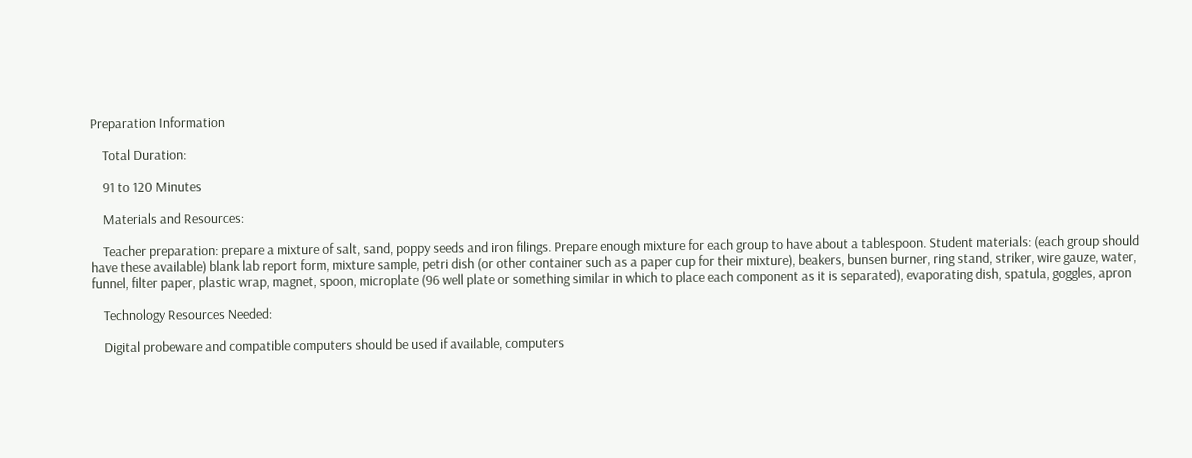Preparation Information

    Total Duration:

    91 to 120 Minutes

    Materials and Resources:

    Teacher preparation: prepare a mixture of salt, sand, poppy seeds and iron filings. Prepare enough mixture for each group to have about a tablespoon. Student materials: (each group should have these available) blank lab report form, mixture sample, petri dish (or other container such as a paper cup for their mixture), beakers, bunsen burner, ring stand, striker, wire gauze, water, funnel, filter paper, plastic wrap, magnet, spoon, microplate (96 well plate or something similar in which to place each component as it is separated), evaporating dish, spatula, goggles, apron

    Technology Resources Needed:

    Digital probeware and compatible computers should be used if available, computers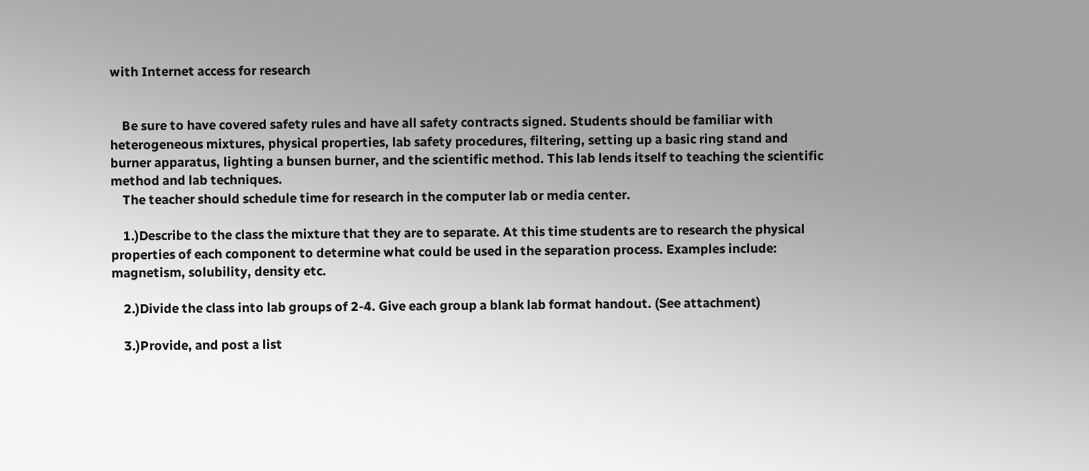with Internet access for research


    Be sure to have covered safety rules and have all safety contracts signed. Students should be familiar with heterogeneous mixtures, physical properties, lab safety procedures, filtering, setting up a basic ring stand and burner apparatus, lighting a bunsen burner, and the scientific method. This lab lends itself to teaching the scientific method and lab techniques.
    The teacher should schedule time for research in the computer lab or media center.

    1.)Describe to the class the mixture that they are to separate. At this time students are to research the physical properties of each component to determine what could be used in the separation process. Examples include: magnetism, solubility, density etc.

    2.)Divide the class into lab groups of 2-4. Give each group a blank lab format handout. (See attachment)

    3.)Provide, and post a list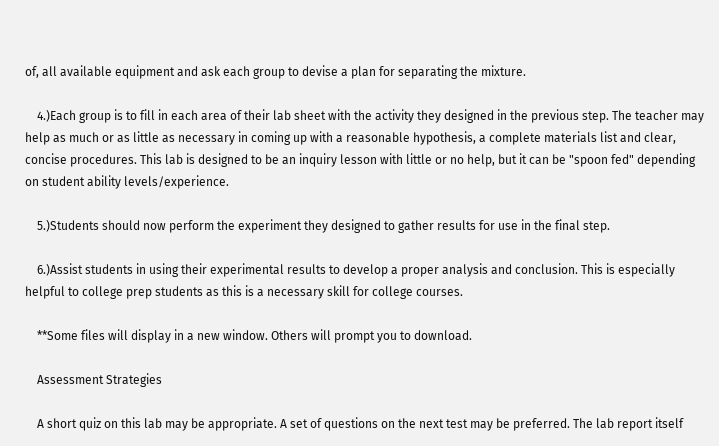of, all available equipment and ask each group to devise a plan for separating the mixture.

    4.)Each group is to fill in each area of their lab sheet with the activity they designed in the previous step. The teacher may help as much or as little as necessary in coming up with a reasonable hypothesis, a complete materials list and clear, concise procedures. This lab is designed to be an inquiry lesson with little or no help, but it can be "spoon fed" depending on student ability levels/experience.

    5.)Students should now perform the experiment they designed to gather results for use in the final step.

    6.)Assist students in using their experimental results to develop a proper analysis and conclusion. This is especially helpful to college prep students as this is a necessary skill for college courses.

    **Some files will display in a new window. Others will prompt you to download.

    Assessment Strategies

    A short quiz on this lab may be appropriate. A set of questions on the next test may be preferred. The lab report itself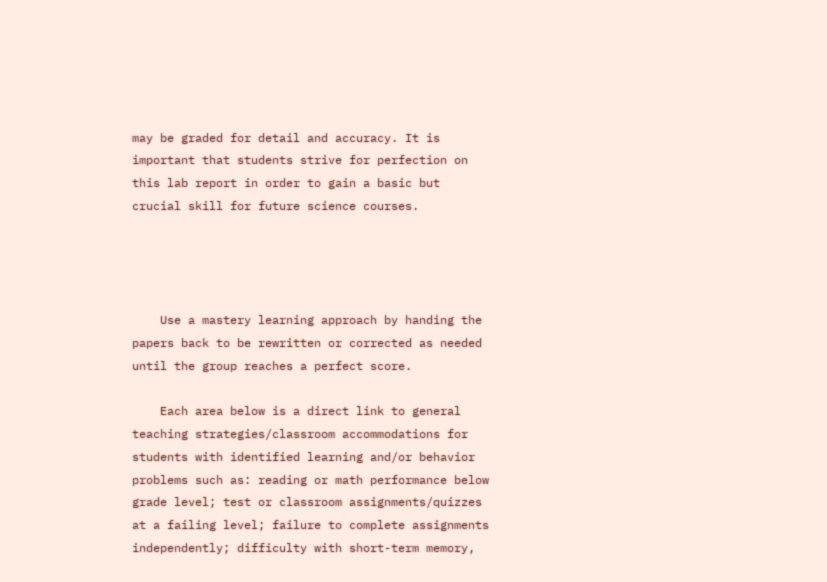may be graded for detail and accuracy. It is important that students strive for perfection on this lab report in order to gain a basic but crucial skill for future science courses.




    Use a mastery learning approach by handing the papers back to be rewritten or corrected as needed until the group reaches a perfect score.

    Each area below is a direct link to general teaching strategies/classroom accommodations for students with identified learning and/or behavior problems such as: reading or math performance below grade level; test or classroom assignments/quizzes at a failing level; failure to complete assignments independently; difficulty with short-term memory,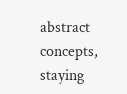abstract concepts, staying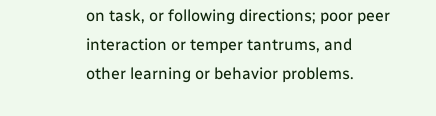on task, or following directions; poor peer interaction or temper tantrums, and other learning or behavior problems.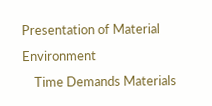Presentation of Material Environment
    Time Demands Materials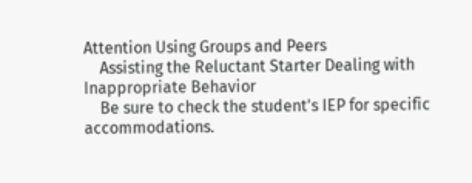Attention Using Groups and Peers
    Assisting the Reluctant Starter Dealing with Inappropriate Behavior
    Be sure to check the student's IEP for specific accommodations.